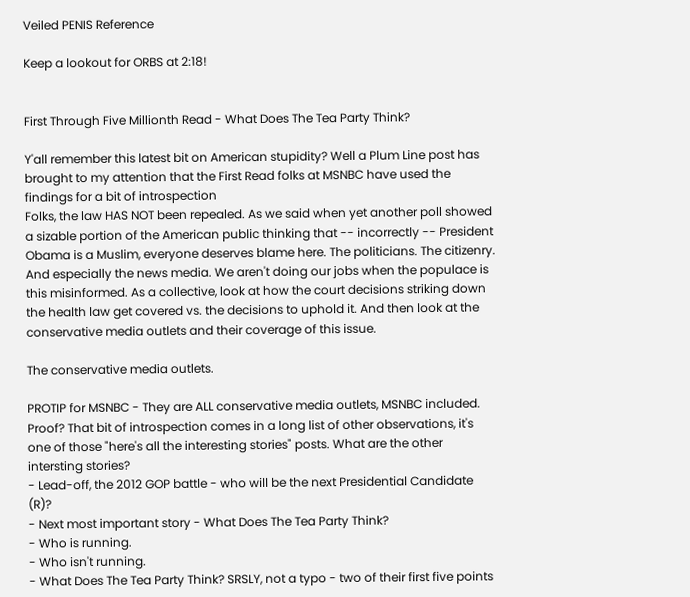Veiled PENIS Reference

Keep a lookout for ORBS at 2:18!


First Through Five Millionth Read - What Does The Tea Party Think?

Y'all remember this latest bit on American stupidity? Well a Plum Line post has brought to my attention that the First Read folks at MSNBC have used the findings for a bit of introspection
Folks, the law HAS NOT been repealed. As we said when yet another poll showed a sizable portion of the American public thinking that -- incorrectly -- President Obama is a Muslim, everyone deserves blame here. The politicians. The citizenry. And especially the news media. We aren't doing our jobs when the populace is this misinformed. As a collective, look at how the court decisions striking down the health law get covered vs. the decisions to uphold it. And then look at the conservative media outlets and their coverage of this issue.

The conservative media outlets.

PROTIP for MSNBC - They are ALL conservative media outlets, MSNBC included. Proof? That bit of introspection comes in a long list of other observations, it's one of those "here's all the interesting stories" posts. What are the other intersting stories?
- Lead-off, the 2012 GOP battle - who will be the next Presidential Candidate (R)?
- Next most important story - What Does The Tea Party Think?
- Who is running.
- Who isn't running.
- What Does The Tea Party Think? SRSLY, not a typo - two of their first five points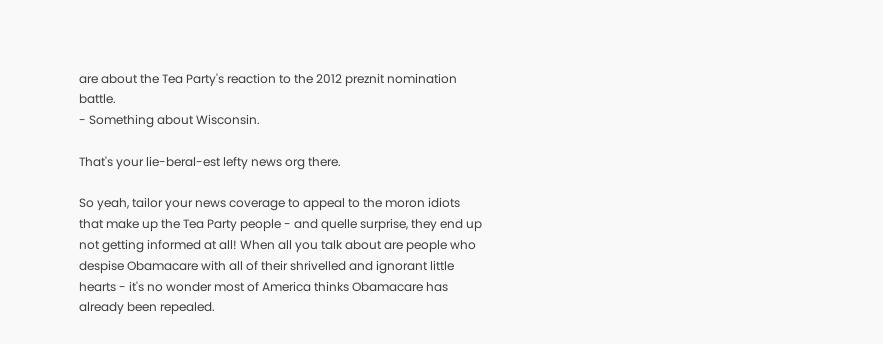are about the Tea Party's reaction to the 2012 preznit nomination battle.
- Something about Wisconsin.

That's your lie-beral-est lefty news org there.

So yeah, tailor your news coverage to appeal to the moron idiots that make up the Tea Party people - and quelle surprise, they end up not getting informed at all! When all you talk about are people who despise Obamacare with all of their shrivelled and ignorant little hearts - it's no wonder most of America thinks Obamacare has already been repealed.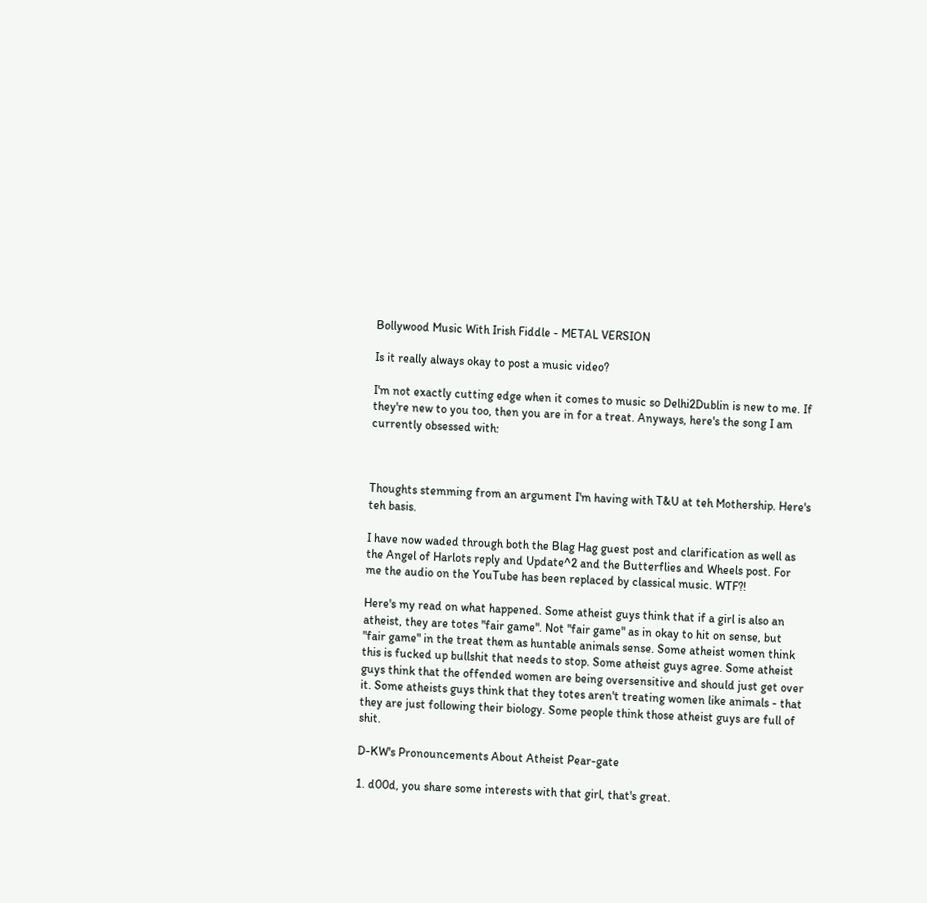Bollywood Music With Irish Fiddle - METAL VERSION

Is it really always okay to post a music video?

I'm not exactly cutting edge when it comes to music so Delhi2Dublin is new to me. If they're new to you too, then you are in for a treat. Anyways, here's the song I am currently obsessed with:



Thoughts stemming from an argument I'm having with T&U at teh Mothership. Here's teh basis.

I have now waded through both the Blag Hag guest post and clarification as well as the Angel of Harlots reply and Update^2 and the Butterflies and Wheels post. For me the audio on the YouTube has been replaced by classical music. WTF?!

Here's my read on what happened. Some atheist guys think that if a girl is also an atheist, they are totes "fair game". Not "fair game" as in okay to hit on sense, but "fair game" in the treat them as huntable animals sense. Some atheist women think this is fucked up bullshit that needs to stop. Some atheist guys agree. Some atheist guys think that the offended women are being oversensitive and should just get over it. Some atheists guys think that they totes aren't treating women like animals - that they are just following their biology. Some people think those atheist guys are full of shit.

D-KW's Pronouncements About Atheist Pear-gate

1. d00d, you share some interests with that girl, that's great.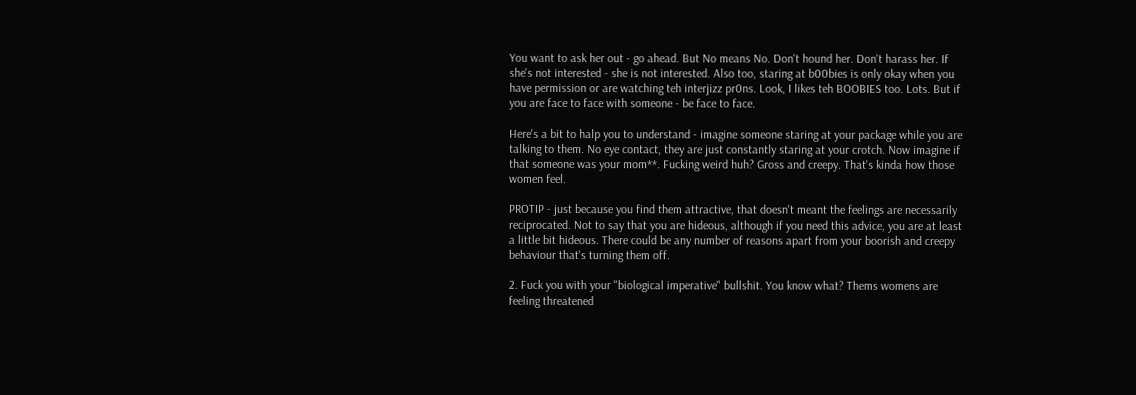You want to ask her out - go ahead. But No means No. Don't hound her. Don't harass her. If she's not interested - she is not interested. Also too, staring at b00bies is only okay when you have permission or are watching teh interjizz pr0ns. Look, I likes teh BOOBIES too. Lots. But if you are face to face with someone - be face to face.

Here's a bit to halp you to understand - imagine someone staring at your package while you are talking to them. No eye contact, they are just constantly staring at your crotch. Now imagine if that someone was your mom**. Fucking weird huh? Gross and creepy. That's kinda how those women feel.

PROTIP - just because you find them attractive, that doesn't meant the feelings are necessarily reciprocated. Not to say that you are hideous, although if you need this advice, you are at least a little bit hideous. There could be any number of reasons apart from your boorish and creepy behaviour that's turning them off.

2. Fuck you with your "biological imperative" bullshit. You know what? Thems womens are feeling threatened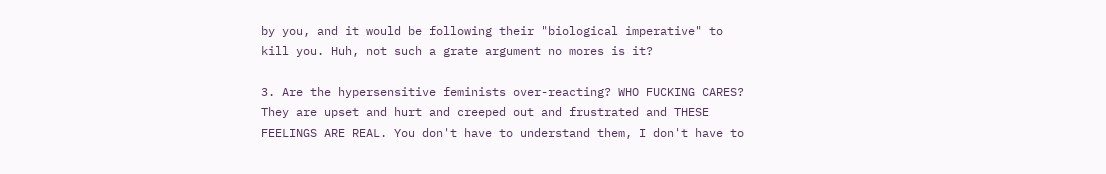by you, and it would be following their "biological imperative" to kill you. Huh, not such a grate argument no mores is it?

3. Are the hypersensitive feminists over-reacting? WHO FUCKING CARES? They are upset and hurt and creeped out and frustrated and THESE FEELINGS ARE REAL. You don't have to understand them, I don't have to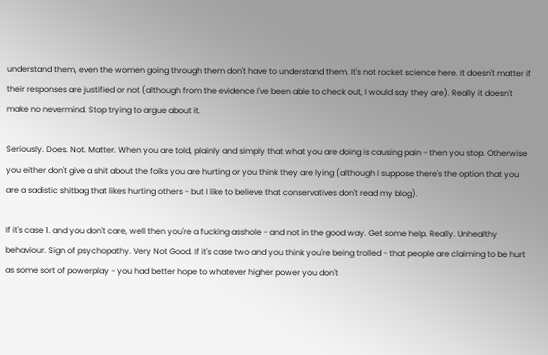understand them, even the women going through them don't have to understand them. It's not rocket science here. It doesn't matter if their responses are justified or not (although from the evidence I've been able to check out, I would say they are). Really it doesn't make no nevermind. Stop trying to argue about it.

Seriously. Does. Not. Matter. When you are told, plainly and simply that what you are doing is causing pain - then you stop. Otherwise you either don't give a shit about the folks you are hurting or you think they are lying (although I suppose there's the option that you are a sadistic shitbag that likes hurting others - but I like to believe that conservatives don't read my blog).

If it's case 1. and you don't care, well then you're a fucking asshole - and not in the good way. Get some help. Really. Unhealthy behaviour. Sign of psychopathy. Very Not Good. If it's case two and you think you're being trolled - that people are claiming to be hurt as some sort of powerplay - you had better hope to whatever higher power you don't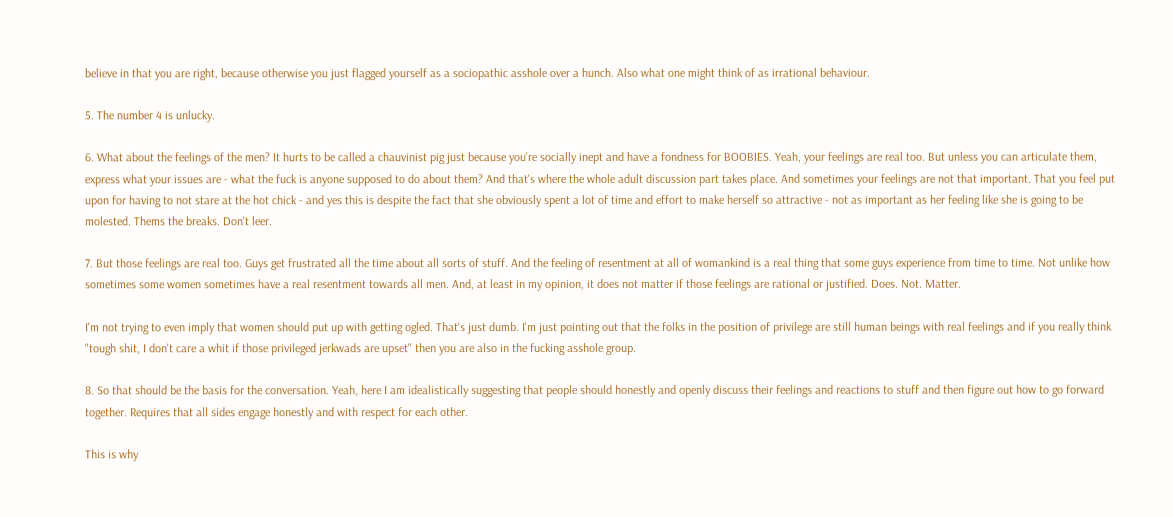believe in that you are right, because otherwise you just flagged yourself as a sociopathic asshole over a hunch. Also what one might think of as irrational behaviour.

5. The number 4 is unlucky.

6. What about the feelings of the men? It hurts to be called a chauvinist pig just because you're socially inept and have a fondness for BOOBIES. Yeah, your feelings are real too. But unless you can articulate them, express what your issues are - what the fuck is anyone supposed to do about them? And that's where the whole adult discussion part takes place. And sometimes your feelings are not that important. That you feel put upon for having to not stare at the hot chick - and yes this is despite the fact that she obviously spent a lot of time and effort to make herself so attractive - not as important as her feeling like she is going to be molested. Thems the breaks. Don't leer.

7. But those feelings are real too. Guys get frustrated all the time about all sorts of stuff. And the feeling of resentment at all of womankind is a real thing that some guys experience from time to time. Not unlike how sometimes some women sometimes have a real resentment towards all men. And, at least in my opinion, it does not matter if those feelings are rational or justified. Does. Not. Matter.

I'm not trying to even imply that women should put up with getting ogled. That's just dumb. I'm just pointing out that the folks in the position of privilege are still human beings with real feelings and if you really think "tough shit, I don't care a whit if those privileged jerkwads are upset" then you are also in the fucking asshole group.

8. So that should be the basis for the conversation. Yeah, here I am idealistically suggesting that people should honestly and openly discuss their feelings and reactions to stuff and then figure out how to go forward together. Requires that all sides engage honestly and with respect for each other.

This is why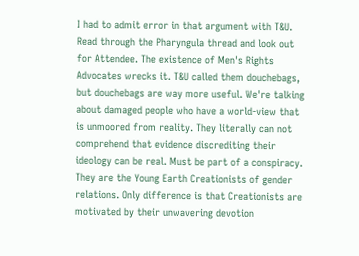I had to admit error in that argument with T&U. Read through the Pharyngula thread and look out for Attendee. The existence of Men's Rights Advocates wrecks it. T&U called them douchebags, but douchebags are way more useful. We're talking about damaged people who have a world-view that is unmoored from reality. They literally can not comprehend that evidence discrediting their ideology can be real. Must be part of a conspiracy. They are the Young Earth Creationists of gender relations. Only difference is that Creationists are motivated by their unwavering devotion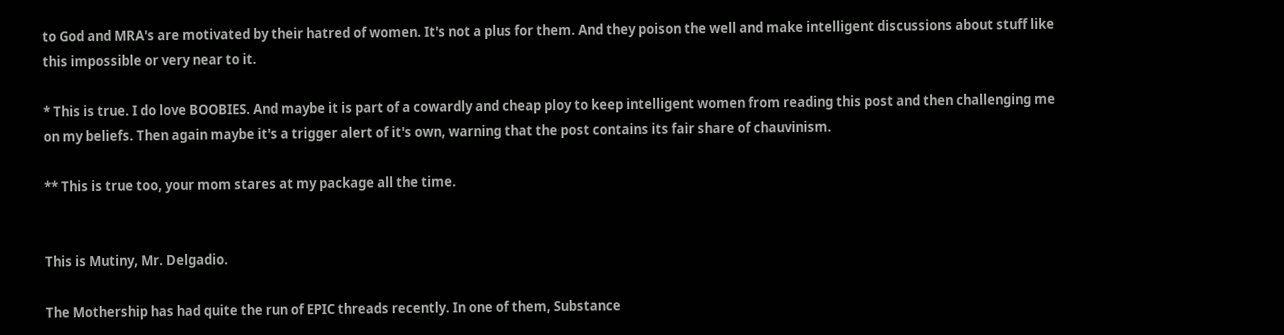to God and MRA's are motivated by their hatred of women. It's not a plus for them. And they poison the well and make intelligent discussions about stuff like this impossible or very near to it.

* This is true. I do love BOOBIES. And maybe it is part of a cowardly and cheap ploy to keep intelligent women from reading this post and then challenging me on my beliefs. Then again maybe it's a trigger alert of it's own, warning that the post contains its fair share of chauvinism.

** This is true too, your mom stares at my package all the time.


This is Mutiny, Mr. Delgadio.

The Mothership has had quite the run of EPIC threads recently. In one of them, Substance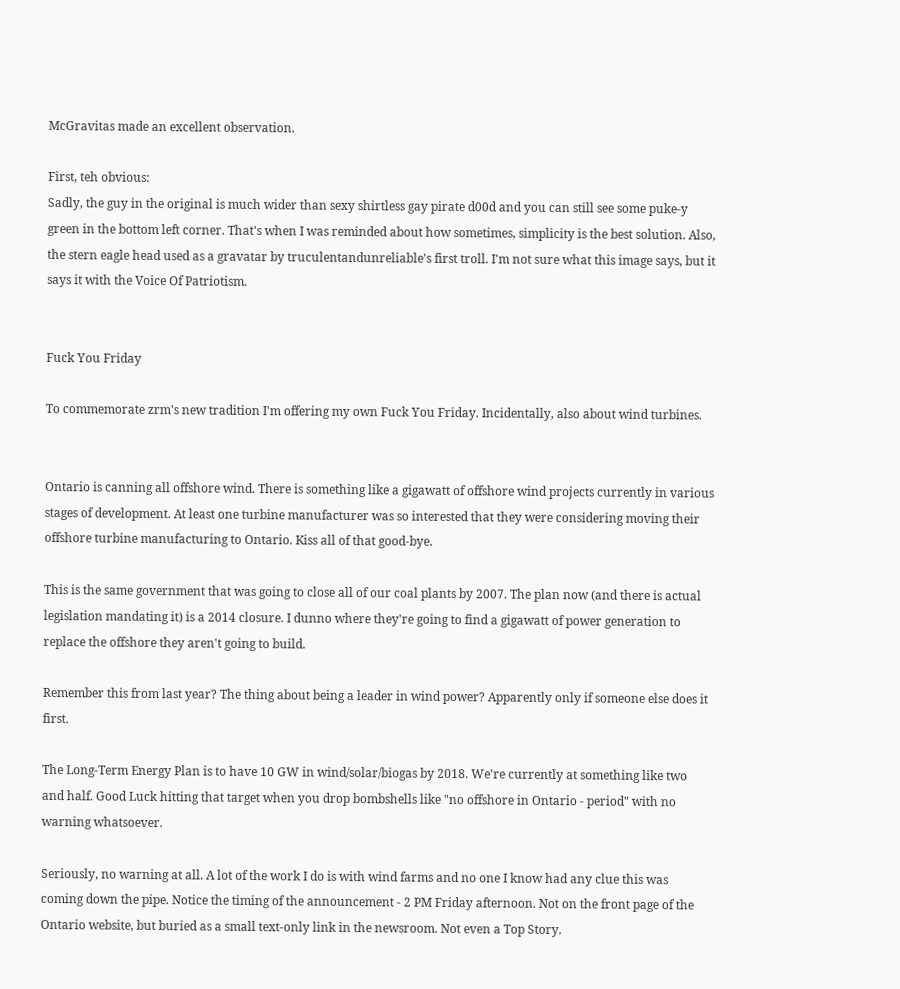McGravitas made an excellent observation.

First, teh obvious:
Sadly, the guy in the original is much wider than sexy shirtless gay pirate d00d and you can still see some puke-y green in the bottom left corner. That's when I was reminded about how sometimes, simplicity is the best solution. Also, the stern eagle head used as a gravatar by truculentandunreliable's first troll. I'm not sure what this image says, but it says it with the Voice Of Patriotism.


Fuck You Friday

To commemorate zrm's new tradition I'm offering my own Fuck You Friday. Incidentally, also about wind turbines.


Ontario is canning all offshore wind. There is something like a gigawatt of offshore wind projects currently in various stages of development. At least one turbine manufacturer was so interested that they were considering moving their offshore turbine manufacturing to Ontario. Kiss all of that good-bye.

This is the same government that was going to close all of our coal plants by 2007. The plan now (and there is actual legislation mandating it) is a 2014 closure. I dunno where they're going to find a gigawatt of power generation to replace the offshore they aren't going to build.

Remember this from last year? The thing about being a leader in wind power? Apparently only if someone else does it first.

The Long-Term Energy Plan is to have 10 GW in wind/solar/biogas by 2018. We're currently at something like two and half. Good Luck hitting that target when you drop bombshells like "no offshore in Ontario - period" with no warning whatsoever.

Seriously, no warning at all. A lot of the work I do is with wind farms and no one I know had any clue this was coming down the pipe. Notice the timing of the announcement - 2 PM Friday afternoon. Not on the front page of the Ontario website, but buried as a small text-only link in the newsroom. Not even a Top Story.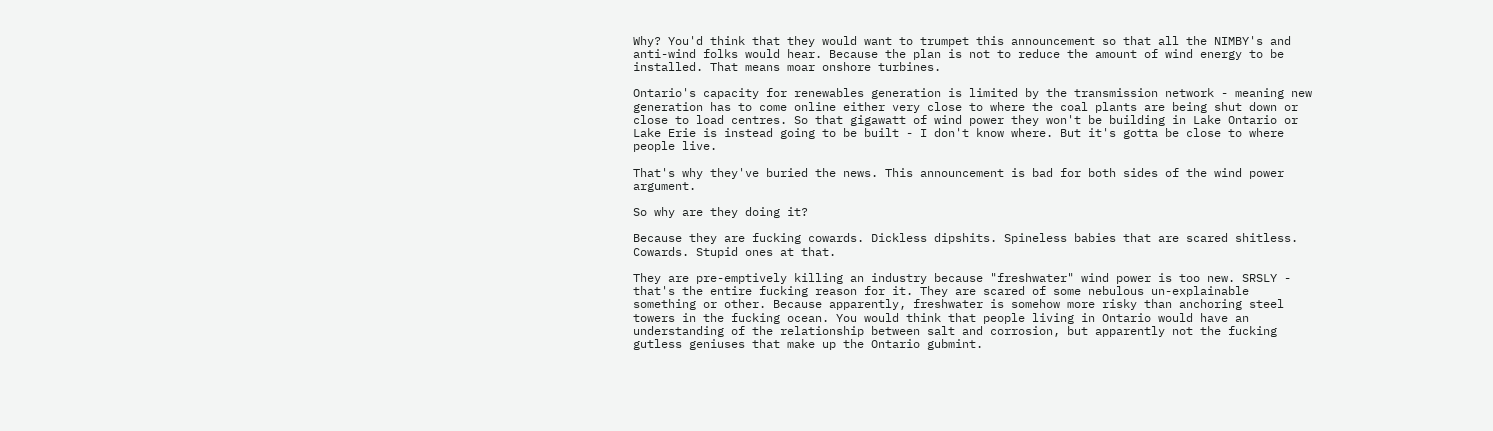Why? You'd think that they would want to trumpet this announcement so that all the NIMBY's and anti-wind folks would hear. Because the plan is not to reduce the amount of wind energy to be installed. That means moar onshore turbines.

Ontario's capacity for renewables generation is limited by the transmission network - meaning new generation has to come online either very close to where the coal plants are being shut down or close to load centres. So that gigawatt of wind power they won't be building in Lake Ontario or Lake Erie is instead going to be built - I don't know where. But it's gotta be close to where people live.

That's why they've buried the news. This announcement is bad for both sides of the wind power argument.

So why are they doing it?

Because they are fucking cowards. Dickless dipshits. Spineless babies that are scared shitless. Cowards. Stupid ones at that.

They are pre-emptively killing an industry because "freshwater" wind power is too new. SRSLY - that's the entire fucking reason for it. They are scared of some nebulous un-explainable something or other. Because apparently, freshwater is somehow more risky than anchoring steel towers in the fucking ocean. You would think that people living in Ontario would have an understanding of the relationship between salt and corrosion, but apparently not the fucking gutless geniuses that make up the Ontario gubmint.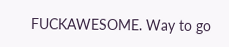FUCKAWESOME. Way to go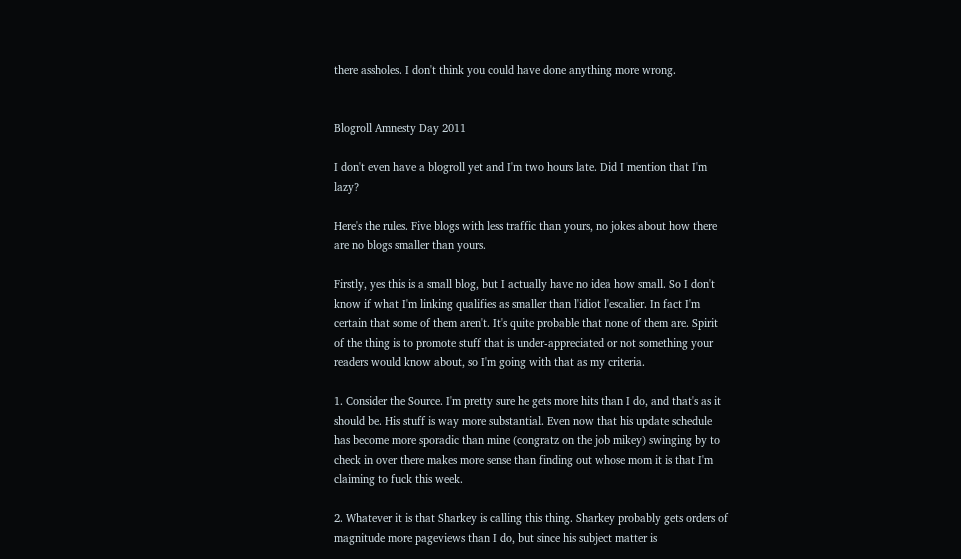there assholes. I don't think you could have done anything more wrong.


Blogroll Amnesty Day 2011

I don't even have a blogroll yet and I'm two hours late. Did I mention that I'm lazy?

Here's the rules. Five blogs with less traffic than yours, no jokes about how there are no blogs smaller than yours.

Firstly, yes this is a small blog, but I actually have no idea how small. So I don't know if what I'm linking qualifies as smaller than l'idiot l'escalier. In fact I'm certain that some of them aren't. It's quite probable that none of them are. Spirit of the thing is to promote stuff that is under-appreciated or not something your readers would know about, so I'm going with that as my criteria.

1. Consider the Source. I'm pretty sure he gets more hits than I do, and that's as it should be. His stuff is way more substantial. Even now that his update schedule has become more sporadic than mine (congratz on the job mikey) swinging by to check in over there makes more sense than finding out whose mom it is that I'm claiming to fuck this week.

2. Whatever it is that Sharkey is calling this thing. Sharkey probably gets orders of magnitude more pageviews than I do, but since his subject matter is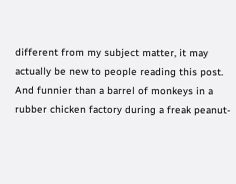different from my subject matter, it may actually be new to people reading this post. And funnier than a barrel of monkeys in a rubber chicken factory during a freak peanut-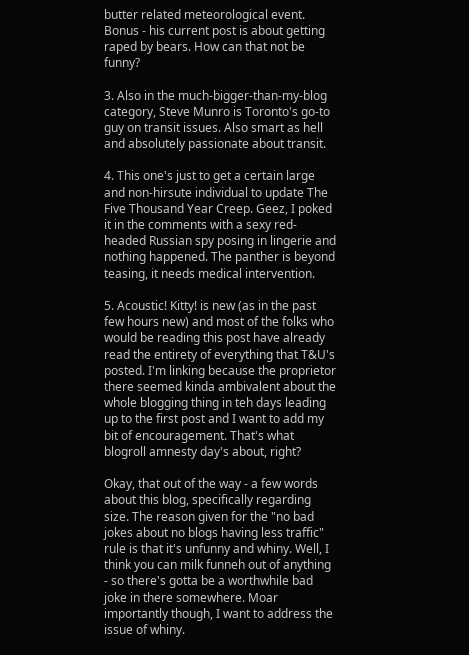butter related meteorological event. Bonus - his current post is about getting raped by bears. How can that not be funny?

3. Also in the much-bigger-than-my-blog category, Steve Munro is Toronto's go-to guy on transit issues. Also smart as hell and absolutely passionate about transit.

4. This one's just to get a certain large and non-hirsute individual to update The Five Thousand Year Creep. Geez, I poked it in the comments with a sexy red-headed Russian spy posing in lingerie and nothing happened. The panther is beyond teasing, it needs medical intervention.

5. Acoustic! Kitty! is new (as in the past few hours new) and most of the folks who would be reading this post have already read the entirety of everything that T&U's posted. I'm linking because the proprietor there seemed kinda ambivalent about the whole blogging thing in teh days leading up to the first post and I want to add my bit of encouragement. That's what blogroll amnesty day's about, right?

Okay, that out of the way - a few words about this blog, specifically regarding size. The reason given for the "no bad jokes about no blogs having less traffic" rule is that it's unfunny and whiny. Well, I think you can milk funneh out of anything - so there's gotta be a worthwhile bad joke in there somewhere. Moar importantly though, I want to address the issue of whiny.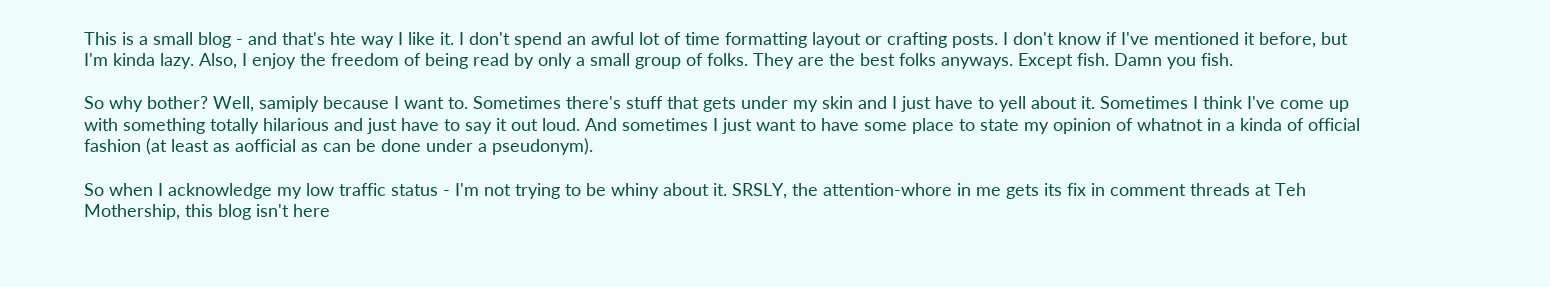This is a small blog - and that's hte way I like it. I don't spend an awful lot of time formatting layout or crafting posts. I don't know if I've mentioned it before, but I'm kinda lazy. Also, I enjoy the freedom of being read by only a small group of folks. They are the best folks anyways. Except fish. Damn you fish.

So why bother? Well, samiply because I want to. Sometimes there's stuff that gets under my skin and I just have to yell about it. Sometimes I think I've come up with something totally hilarious and just have to say it out loud. And sometimes I just want to have some place to state my opinion of whatnot in a kinda of official fashion (at least as aofficial as can be done under a pseudonym).

So when I acknowledge my low traffic status - I'm not trying to be whiny about it. SRSLY, the attention-whore in me gets its fix in comment threads at Teh Mothership, this blog isn't here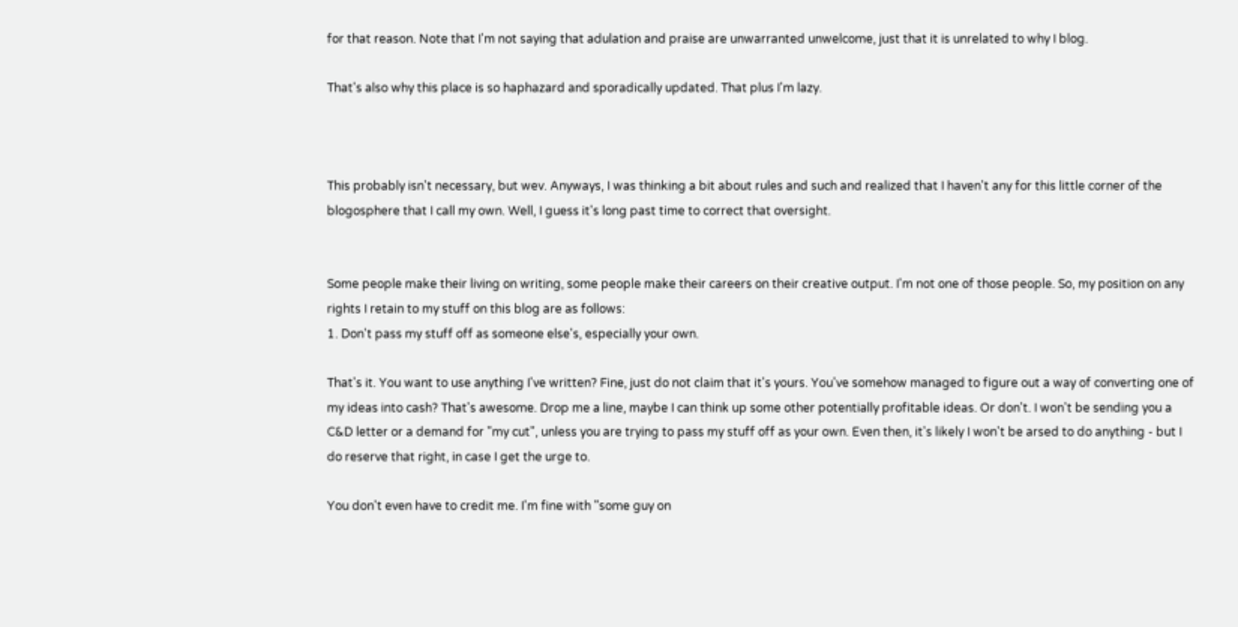for that reason. Note that I'm not saying that adulation and praise are unwarranted unwelcome, just that it is unrelated to why I blog.

That's also why this place is so haphazard and sporadically updated. That plus I'm lazy.



This probably isn't necessary, but wev. Anyways, I was thinking a bit about rules and such and realized that I haven't any for this little corner of the blogosphere that I call my own. Well, I guess it's long past time to correct that oversight.


Some people make their living on writing, some people make their careers on their creative output. I'm not one of those people. So, my position on any rights I retain to my stuff on this blog are as follows:
1. Don't pass my stuff off as someone else's, especially your own.

That's it. You want to use anything I've written? Fine, just do not claim that it's yours. You've somehow managed to figure out a way of converting one of my ideas into cash? That's awesome. Drop me a line, maybe I can think up some other potentially profitable ideas. Or don't. I won't be sending you a C&D letter or a demand for "my cut", unless you are trying to pass my stuff off as your own. Even then, it's likely I won't be arsed to do anything - but I do reserve that right, in case I get the urge to.

You don't even have to credit me. I'm fine with "some guy on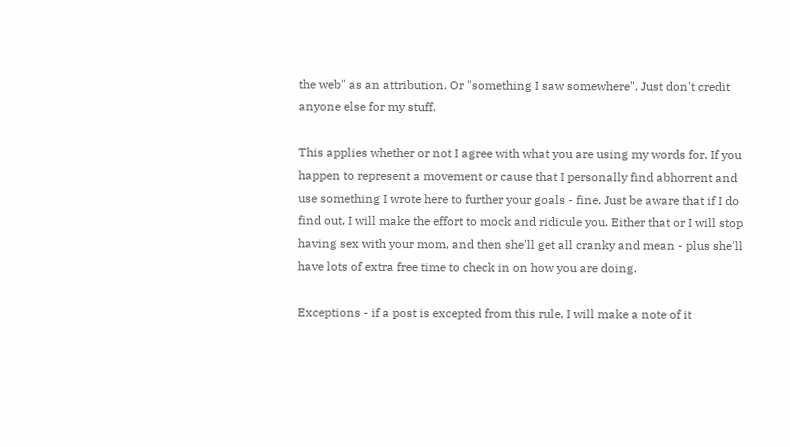the web" as an attribution. Or "something I saw somewhere". Just don't credit anyone else for my stuff.

This applies whether or not I agree with what you are using my words for. If you happen to represent a movement or cause that I personally find abhorrent and use something I wrote here to further your goals - fine. Just be aware that if I do find out, I will make the effort to mock and ridicule you. Either that or I will stop having sex with your mom, and then she'll get all cranky and mean - plus she'll have lots of extra free time to check in on how you are doing.

Exceptions - if a post is excepted from this rule, I will make a note of it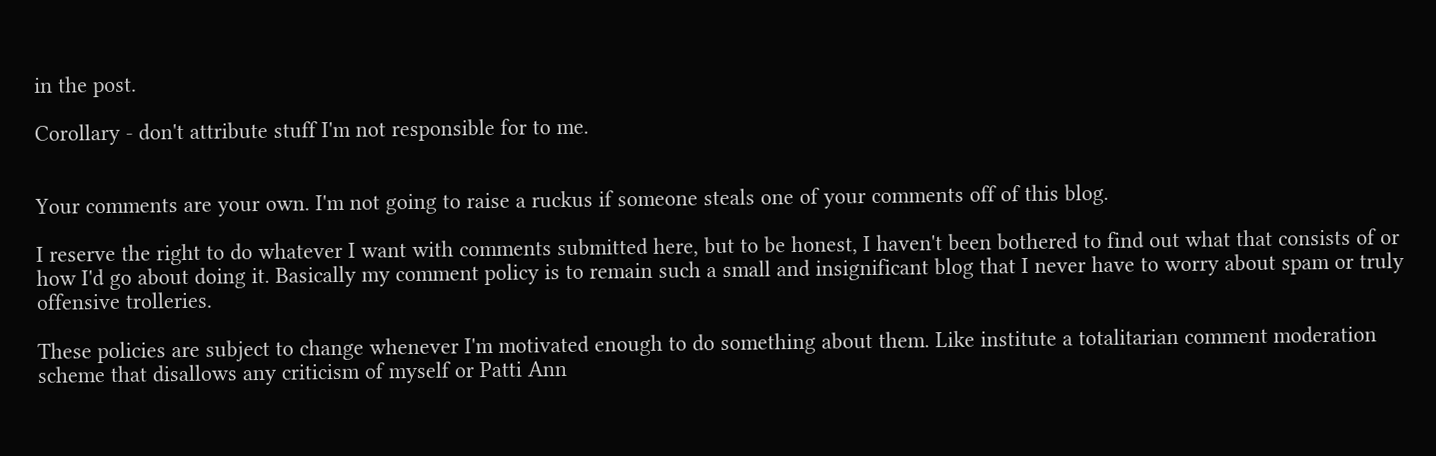in the post.

Corollary - don't attribute stuff I'm not responsible for to me.


Your comments are your own. I'm not going to raise a ruckus if someone steals one of your comments off of this blog.

I reserve the right to do whatever I want with comments submitted here, but to be honest, I haven't been bothered to find out what that consists of or how I'd go about doing it. Basically my comment policy is to remain such a small and insignificant blog that I never have to worry about spam or truly offensive trolleries.

These policies are subject to change whenever I'm motivated enough to do something about them. Like institute a totalitarian comment moderation scheme that disallows any criticism of myself or Patti Ann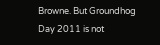Browne. But Groundhog Day 2011 is not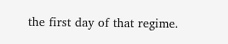the first day of that regime.